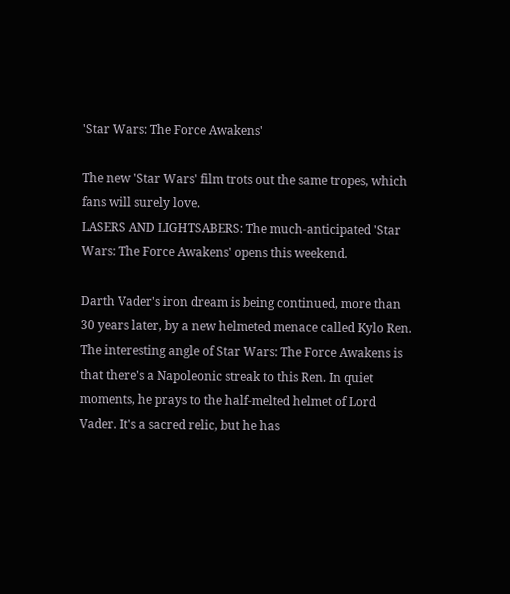'Star Wars: The Force Awakens'

The new 'Star Wars' film trots out the same tropes, which fans will surely love.
LASERS AND LIGHTSABERS: The much-anticipated 'Star Wars: The Force Awakens' opens this weekend.

Darth Vader's iron dream is being continued, more than 30 years later, by a new helmeted menace called Kylo Ren. The interesting angle of Star Wars: The Force Awakens is that there's a Napoleonic streak to this Ren. In quiet moments, he prays to the half-melted helmet of Lord Vader. It's a sacred relic, but he has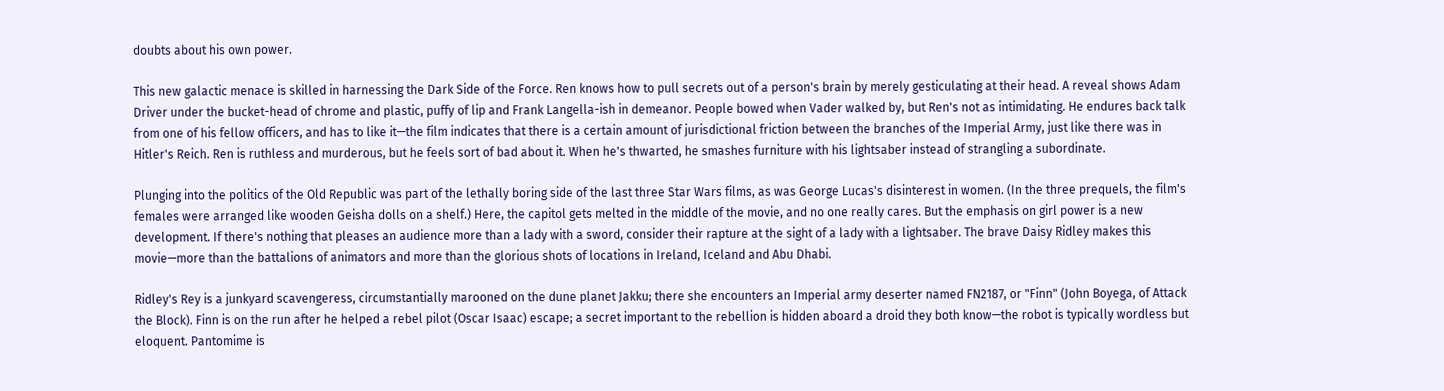doubts about his own power.

This new galactic menace is skilled in harnessing the Dark Side of the Force. Ren knows how to pull secrets out of a person's brain by merely gesticulating at their head. A reveal shows Adam Driver under the bucket-head of chrome and plastic, puffy of lip and Frank Langella-ish in demeanor. People bowed when Vader walked by, but Ren's not as intimidating. He endures back talk from one of his fellow officers, and has to like it—the film indicates that there is a certain amount of jurisdictional friction between the branches of the Imperial Army, just like there was in Hitler's Reich. Ren is ruthless and murderous, but he feels sort of bad about it. When he's thwarted, he smashes furniture with his lightsaber instead of strangling a subordinate.

Plunging into the politics of the Old Republic was part of the lethally boring side of the last three Star Wars films, as was George Lucas's disinterest in women. (In the three prequels, the film's females were arranged like wooden Geisha dolls on a shelf.) Here, the capitol gets melted in the middle of the movie, and no one really cares. But the emphasis on girl power is a new development. If there's nothing that pleases an audience more than a lady with a sword, consider their rapture at the sight of a lady with a lightsaber. The brave Daisy Ridley makes this movie—more than the battalions of animators and more than the glorious shots of locations in Ireland, Iceland and Abu Dhabi.

Ridley's Rey is a junkyard scavengeress, circumstantially marooned on the dune planet Jakku; there she encounters an Imperial army deserter named FN2187, or "Finn" (John Boyega, of Attack the Block). Finn is on the run after he helped a rebel pilot (Oscar Isaac) escape; a secret important to the rebellion is hidden aboard a droid they both know—the robot is typically wordless but eloquent. Pantomime is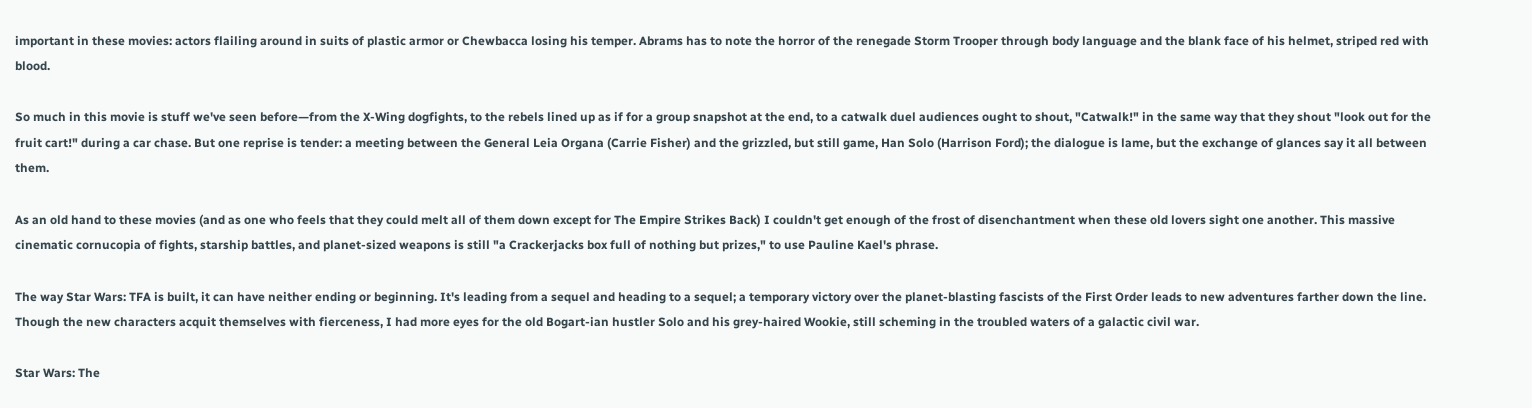important in these movies: actors flailing around in suits of plastic armor or Chewbacca losing his temper. Abrams has to note the horror of the renegade Storm Trooper through body language and the blank face of his helmet, striped red with blood.

So much in this movie is stuff we've seen before—from the X-Wing dogfights, to the rebels lined up as if for a group snapshot at the end, to a catwalk duel audiences ought to shout, "Catwalk!" in the same way that they shout "look out for the fruit cart!" during a car chase. But one reprise is tender: a meeting between the General Leia Organa (Carrie Fisher) and the grizzled, but still game, Han Solo (Harrison Ford); the dialogue is lame, but the exchange of glances say it all between them.

As an old hand to these movies (and as one who feels that they could melt all of them down except for The Empire Strikes Back) I couldn't get enough of the frost of disenchantment when these old lovers sight one another. This massive cinematic cornucopia of fights, starship battles, and planet-sized weapons is still "a Crackerjacks box full of nothing but prizes," to use Pauline Kael's phrase.

The way Star Wars: TFA is built, it can have neither ending or beginning. It's leading from a sequel and heading to a sequel; a temporary victory over the planet-blasting fascists of the First Order leads to new adventures farther down the line. Though the new characters acquit themselves with fierceness, I had more eyes for the old Bogart-ian hustler Solo and his grey-haired Wookie, still scheming in the troubled waters of a galactic civil war.

Star Wars: The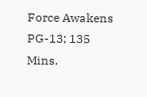Force Awakens
PG-13; 135 Mins.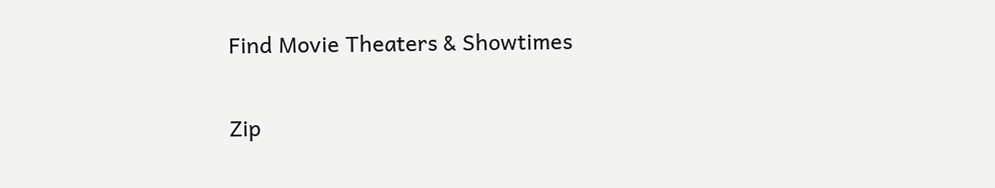Find Movie Theaters & Showtimes

Zip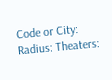Code or City:   Radius: Theaters: